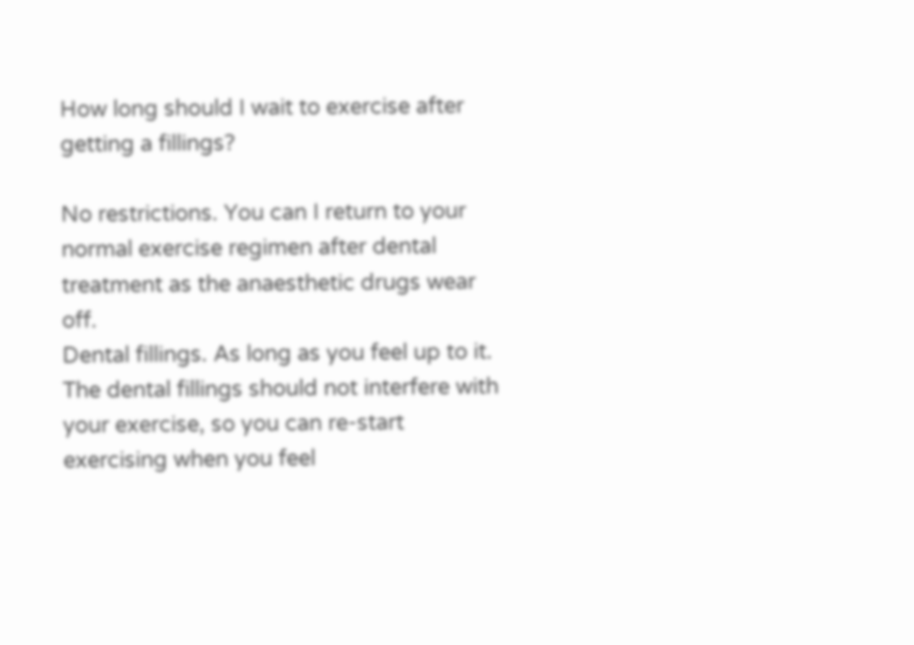How long should I wait to exercise after getting a fillings?

No restrictions. You can I return to your normal exercise regimen after dental treatment as the anaesthetic drugs wear off.
Dental fillings. As long as you feel up to it. The dental fillings should not interfere with your exercise, so you can re-start exercising when you feel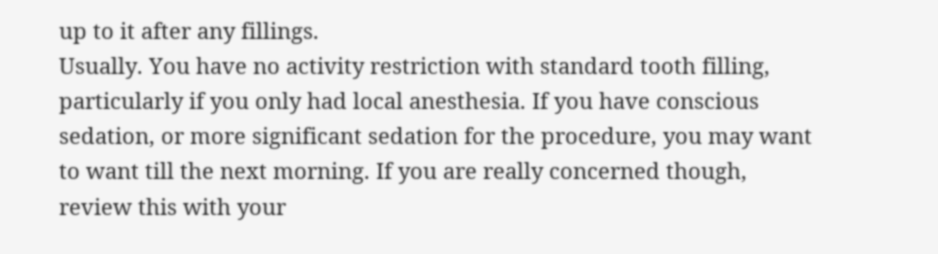up to it after any fillings.
Usually. You have no activity restriction with standard tooth filling, particularly if you only had local anesthesia. If you have conscious sedation, or more significant sedation for the procedure, you may want to want till the next morning. If you are really concerned though, review this with your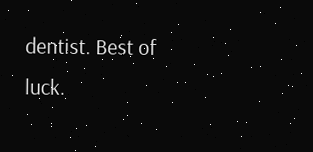dentist. Best of luck.